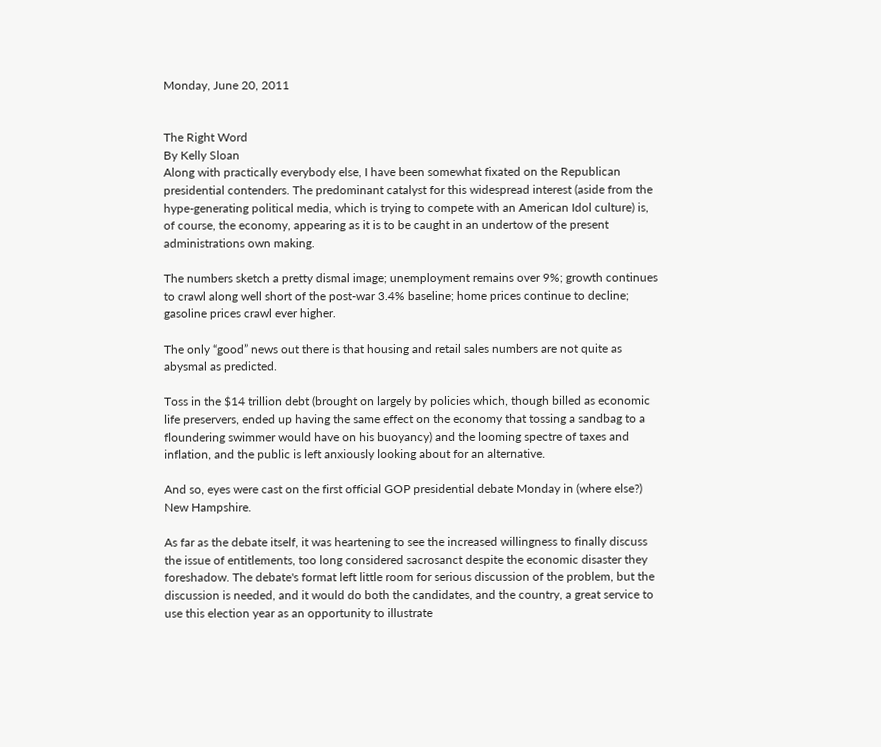Monday, June 20, 2011


The Right Word
By Kelly Sloan
Along with practically everybody else, I have been somewhat fixated on the Republican presidential contenders. The predominant catalyst for this widespread interest (aside from the hype-generating political media, which is trying to compete with an American Idol culture) is, of course, the economy, appearing as it is to be caught in an undertow of the present administrations own making.

The numbers sketch a pretty dismal image; unemployment remains over 9%; growth continues to crawl along well short of the post-war 3.4% baseline; home prices continue to decline; gasoline prices crawl ever higher.

The only “good” news out there is that housing and retail sales numbers are not quite as abysmal as predicted.

Toss in the $14 trillion debt (brought on largely by policies which, though billed as economic life preservers, ended up having the same effect on the economy that tossing a sandbag to a floundering swimmer would have on his buoyancy) and the looming spectre of taxes and inflation, and the public is left anxiously looking about for an alternative.

And so, eyes were cast on the first official GOP presidential debate Monday in (where else?) New Hampshire.

As far as the debate itself, it was heartening to see the increased willingness to finally discuss the issue of entitlements, too long considered sacrosanct despite the economic disaster they foreshadow. The debate's format left little room for serious discussion of the problem, but the discussion is needed, and it would do both the candidates, and the country, a great service to use this election year as an opportunity to illustrate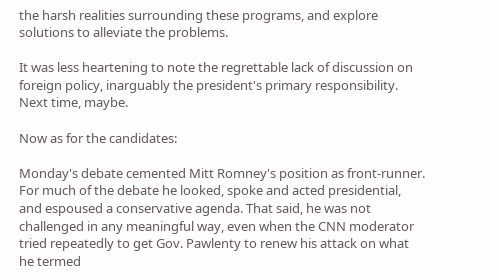the harsh realities surrounding these programs, and explore solutions to alleviate the problems.

It was less heartening to note the regrettable lack of discussion on foreign policy, inarguably the president's primary responsibility. Next time, maybe.

Now as for the candidates:

Monday's debate cemented Mitt Romney's position as front-runner. For much of the debate he looked, spoke and acted presidential, and espoused a conservative agenda. That said, he was not challenged in any meaningful way, even when the CNN moderator tried repeatedly to get Gov. Pawlenty to renew his attack on what he termed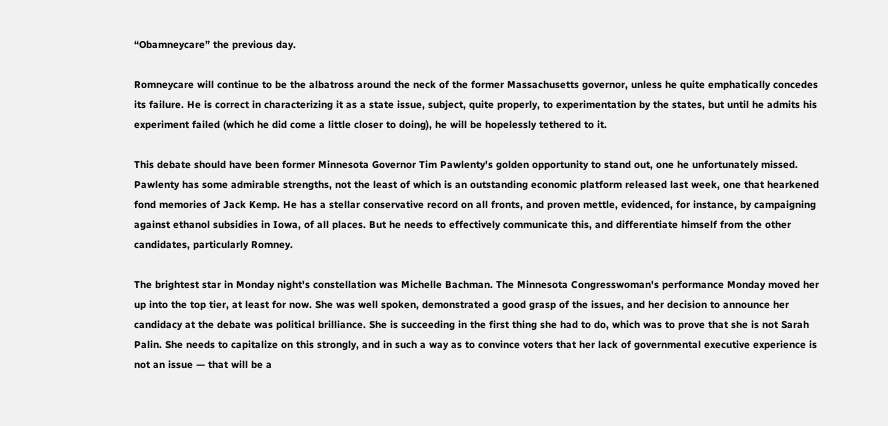“Obamneycare” the previous day.

Romneycare will continue to be the albatross around the neck of the former Massachusetts governor, unless he quite emphatically concedes its failure. He is correct in characterizing it as a state issue, subject, quite properly, to experimentation by the states, but until he admits his experiment failed (which he did come a little closer to doing), he will be hopelessly tethered to it.

This debate should have been former Minnesota Governor Tim Pawlenty's golden opportunity to stand out, one he unfortunately missed. Pawlenty has some admirable strengths, not the least of which is an outstanding economic platform released last week, one that hearkened fond memories of Jack Kemp. He has a stellar conservative record on all fronts, and proven mettle, evidenced, for instance, by campaigning against ethanol subsidies in Iowa, of all places. But he needs to effectively communicate this, and differentiate himself from the other candidates, particularly Romney.

The brightest star in Monday night's constellation was Michelle Bachman. The Minnesota Congresswoman's performance Monday moved her up into the top tier, at least for now. She was well spoken, demonstrated a good grasp of the issues, and her decision to announce her candidacy at the debate was political brilliance. She is succeeding in the first thing she had to do, which was to prove that she is not Sarah Palin. She needs to capitalize on this strongly, and in such a way as to convince voters that her lack of governmental executive experience is not an issue — that will be a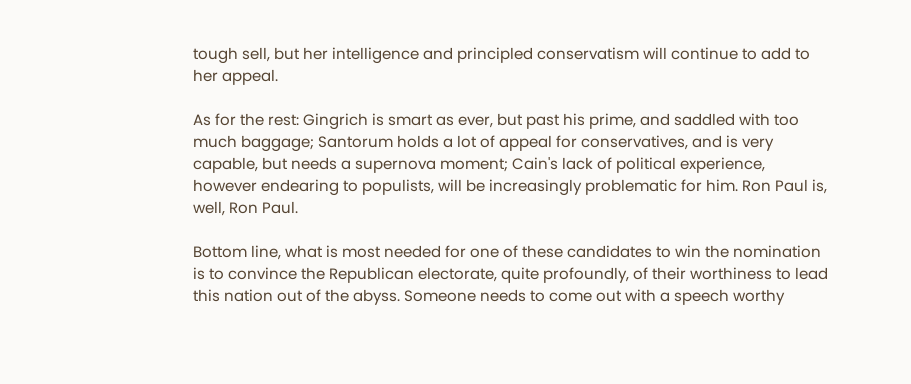tough sell, but her intelligence and principled conservatism will continue to add to her appeal.

As for the rest: Gingrich is smart as ever, but past his prime, and saddled with too much baggage; Santorum holds a lot of appeal for conservatives, and is very capable, but needs a supernova moment; Cain's lack of political experience, however endearing to populists, will be increasingly problematic for him. Ron Paul is, well, Ron Paul.

Bottom line, what is most needed for one of these candidates to win the nomination is to convince the Republican electorate, quite profoundly, of their worthiness to lead this nation out of the abyss. Someone needs to come out with a speech worthy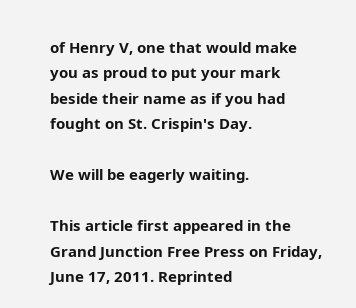of Henry V, one that would make you as proud to put your mark beside their name as if you had fought on St. Crispin's Day.

We will be eagerly waiting.

This article first appeared in the Grand Junction Free Press on Friday, June 17, 2011. Reprinted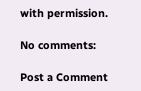with permission.

No comments:

Post a Comment